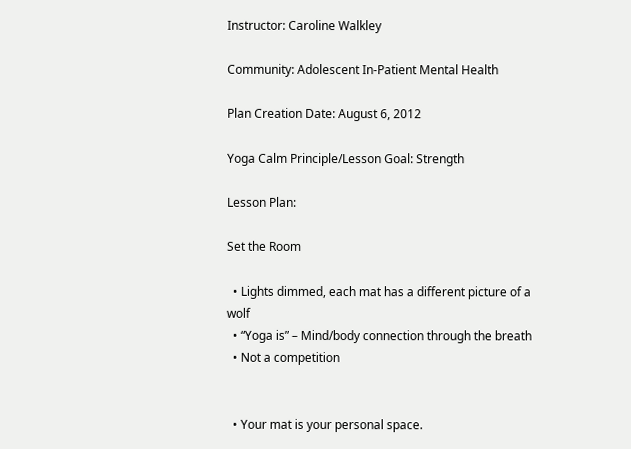Instructor: Caroline Walkley

Community: Adolescent In-Patient Mental Health

Plan Creation Date: August 6, 2012

Yoga Calm Principle/Lesson Goal: Strength

Lesson Plan:

Set the Room

  • Lights dimmed, each mat has a different picture of a wolf
  • “Yoga is” – Mind/body connection through the breath
  • Not a competition


  • Your mat is your personal space.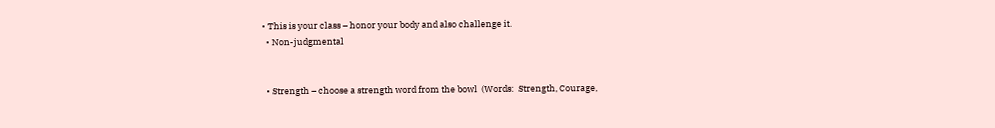• This is your class – honor your body and also challenge it.
  • Non-judgmental


  • Strength – choose a strength word from the bowl  (Words:  Strength, Courage,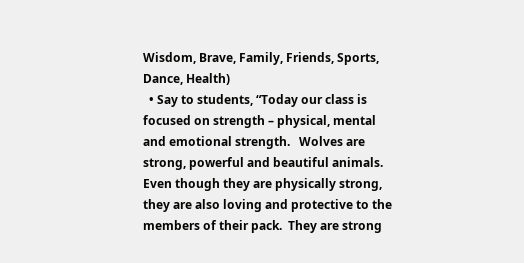Wisdom, Brave, Family, Friends, Sports, Dance, Health)
  • Say to students, “Today our class is focused on strength – physical, mental and emotional strength.   Wolves are strong, powerful and beautiful animals.  Even though they are physically strong, they are also loving and protective to the members of their pack.  They are strong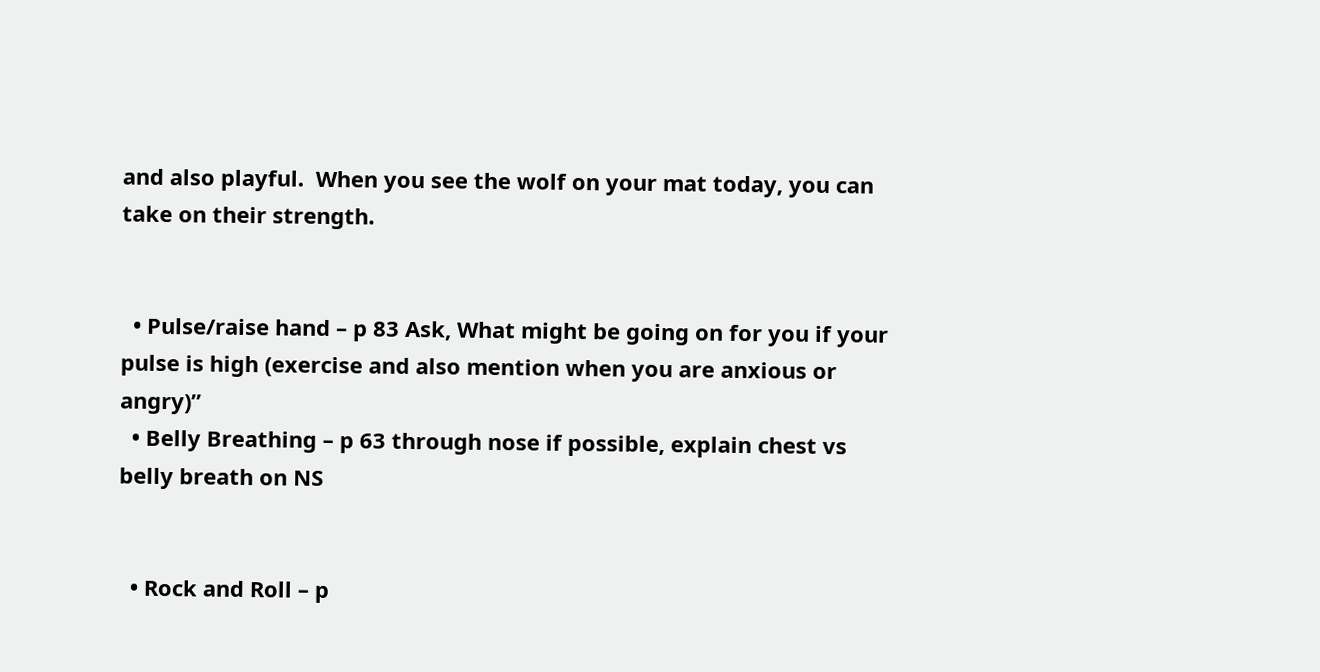and also playful.  When you see the wolf on your mat today, you can take on their strength.


  • Pulse/raise hand – p 83 Ask, What might be going on for you if your pulse is high (exercise and also mention when you are anxious or angry)”
  • Belly Breathing – p 63 through nose if possible, explain chest vs belly breath on NS


  • Rock and Roll – p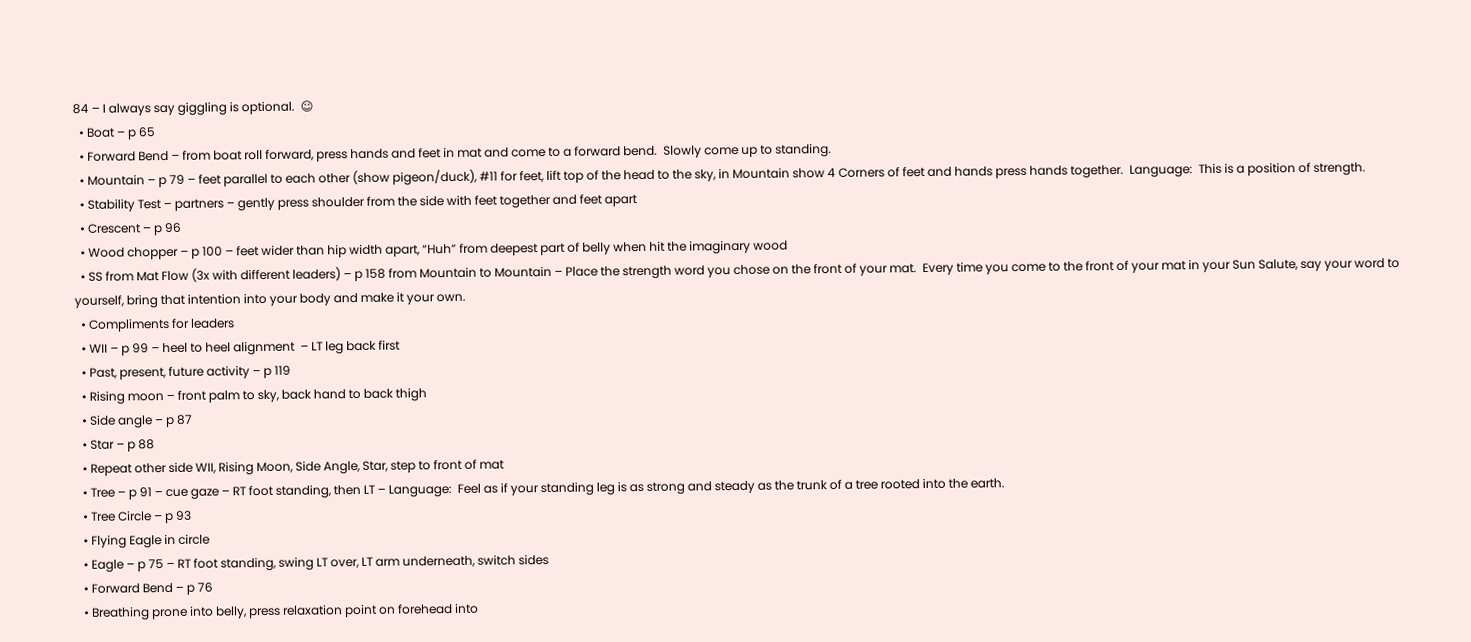84 – I always say giggling is optional.  ☺
  • Boat – p 65
  • Forward Bend – from boat roll forward, press hands and feet in mat and come to a forward bend.  Slowly come up to standing.
  • Mountain – p 79 – feet parallel to each other (show pigeon/duck), #11 for feet, lift top of the head to the sky, in Mountain show 4 Corners of feet and hands press hands together.  Language:  This is a position of strength.
  • Stability Test – partners – gently press shoulder from the side with feet together and feet apart
  • Crescent – p 96
  • Wood chopper – p 100 – feet wider than hip width apart, “Huh” from deepest part of belly when hit the imaginary wood
  • SS from Mat Flow (3x with different leaders) – p 158 from Mountain to Mountain – Place the strength word you chose on the front of your mat.  Every time you come to the front of your mat in your Sun Salute, say your word to yourself, bring that intention into your body and make it your own.
  • Compliments for leaders
  • WII – p 99 – heel to heel alignment  – LT leg back first
  • Past, present, future activity – p 119
  • Rising moon – front palm to sky, back hand to back thigh
  • Side angle – p 87
  • Star – p 88
  • Repeat other side WII, Rising Moon, Side Angle, Star, step to front of mat
  • Tree – p 91 – cue gaze – RT foot standing, then LT – Language:  Feel as if your standing leg is as strong and steady as the trunk of a tree rooted into the earth.
  • Tree Circle – p 93
  • Flying Eagle in circle
  • Eagle – p 75 – RT foot standing, swing LT over, LT arm underneath, switch sides
  • Forward Bend – p 76
  • Breathing prone into belly, press relaxation point on forehead into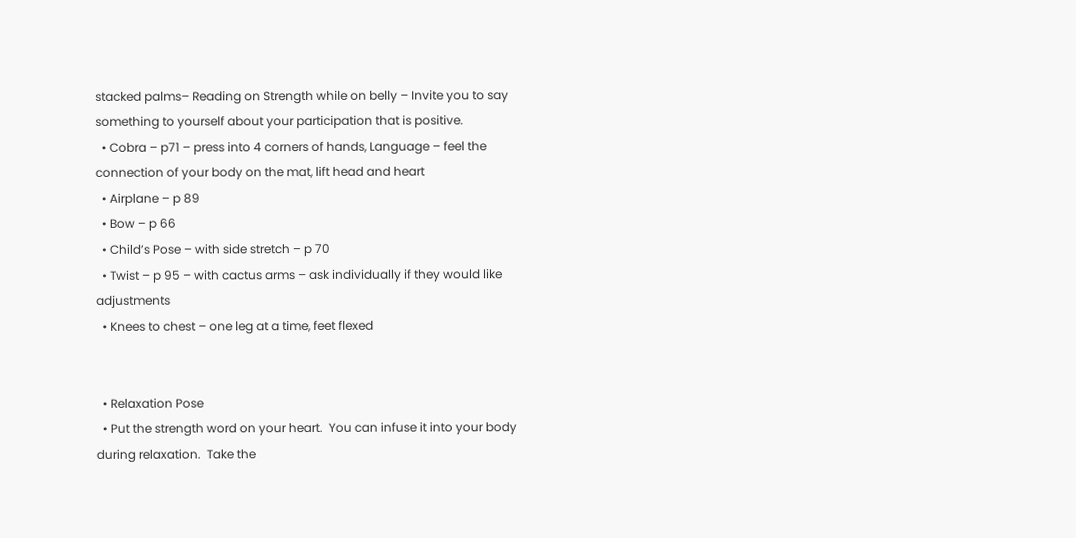stacked palms– Reading on Strength while on belly – Invite you to say something to yourself about your participation that is positive.
  • Cobra – p71 – press into 4 corners of hands, Language – feel the connection of your body on the mat, lift head and heart
  • Airplane – p 89
  • Bow – p 66
  • Child’s Pose – with side stretch – p 70
  • Twist – p 95 – with cactus arms – ask individually if they would like adjustments
  • Knees to chest – one leg at a time, feet flexed


  • Relaxation Pose
  • Put the strength word on your heart.  You can infuse it into your body during relaxation.  Take the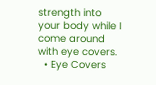strength into your body while I come around with eye covers.
  • Eye Covers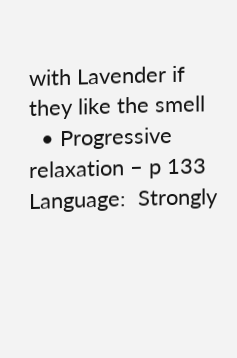with Lavender if they like the smell
  • Progressive relaxation – p 133 Language:  Strongly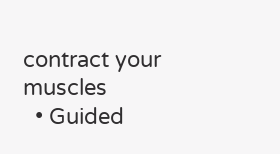contract your muscles
  • Guided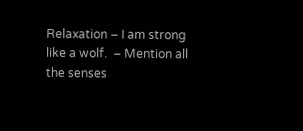Relaxation – I am strong like a wolf.  – Mention all the senses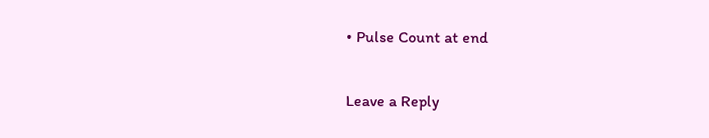• Pulse Count at end

Leave a Reply